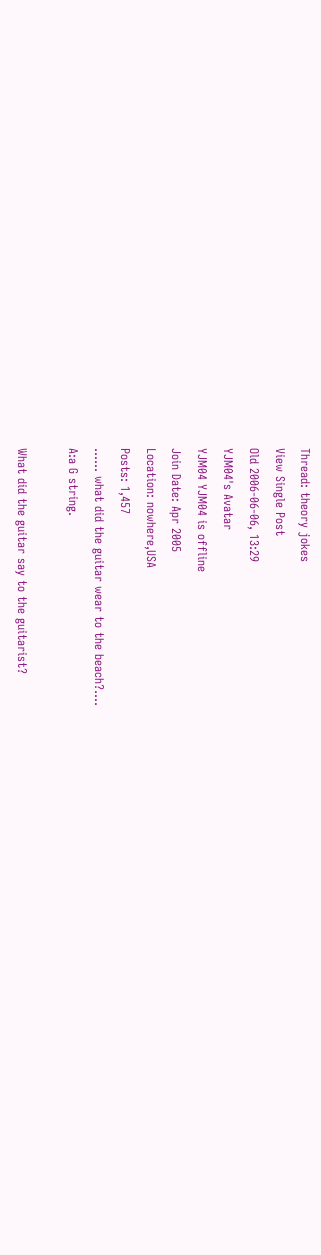Thread: theory jokes
View Single Post
Old 2006-06-06, 13:29
YJM04's Avatar
YJM04 YJM04 is offline
Join Date: Apr 2005
Location: nowhere,USA
Posts: 1,457
...... what did the guitar wear to the beach?....
A:a G string.

What did the guitar say to the guitarist?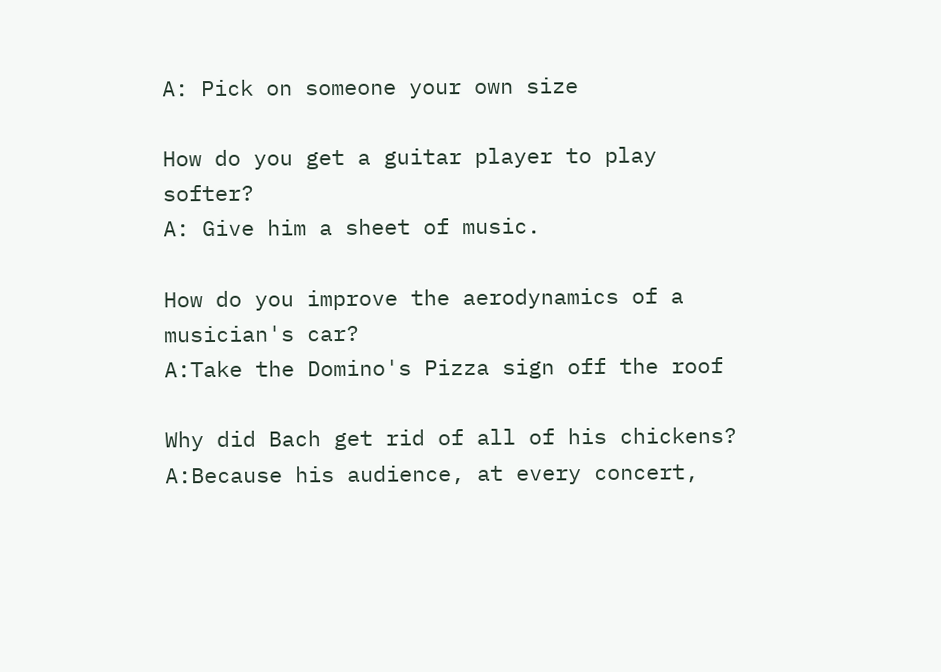A: Pick on someone your own size

How do you get a guitar player to play softer?
A: Give him a sheet of music.

How do you improve the aerodynamics of a musician's car?
A:Take the Domino's Pizza sign off the roof

Why did Bach get rid of all of his chickens?
A:Because his audience, at every concert,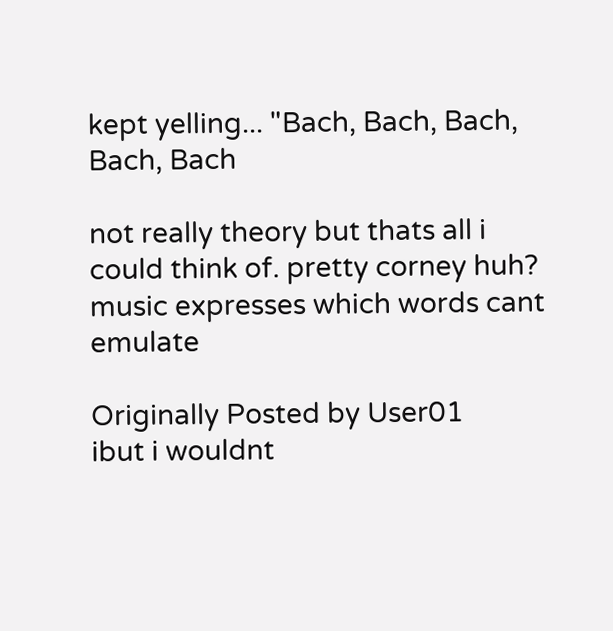kept yelling... "Bach, Bach, Bach, Bach, Bach

not really theory but thats all i could think of. pretty corney huh?
music expresses which words cant emulate

Originally Posted by User01
ibut i wouldnt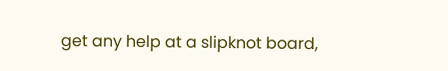get any help at a slipknot board,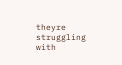theyre struggling with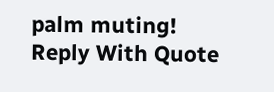palm muting!
Reply With Quote